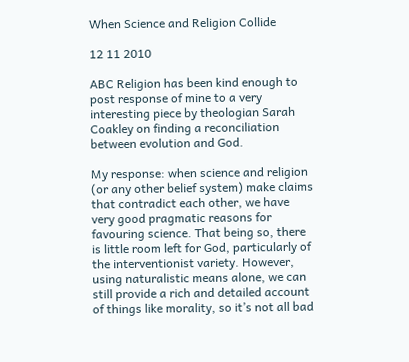When Science and Religion Collide

12 11 2010

ABC Religion has been kind enough to post response of mine to a very interesting piece by theologian Sarah Coakley on finding a reconciliation between evolution and God.

My response: when science and religion (or any other belief system) make claims that contradict each other, we have very good pragmatic reasons for favouring science. That being so, there is little room left for God, particularly of the interventionist variety. However, using naturalistic means alone, we can still provide a rich and detailed account of things like morality, so it’s not all bad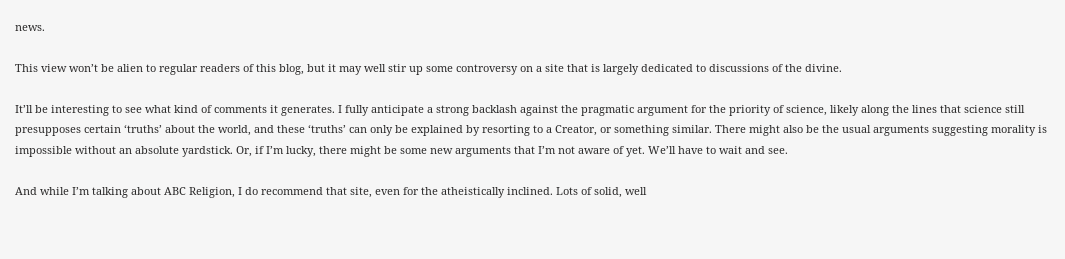news.

This view won’t be alien to regular readers of this blog, but it may well stir up some controversy on a site that is largely dedicated to discussions of the divine.

It’ll be interesting to see what kind of comments it generates. I fully anticipate a strong backlash against the pragmatic argument for the priority of science, likely along the lines that science still presupposes certain ‘truths’ about the world, and these ‘truths’ can only be explained by resorting to a Creator, or something similar. There might also be the usual arguments suggesting morality is impossible without an absolute yardstick. Or, if I’m lucky, there might be some new arguments that I’m not aware of yet. We’ll have to wait and see.

And while I’m talking about ABC Religion, I do recommend that site, even for the atheistically inclined. Lots of solid, well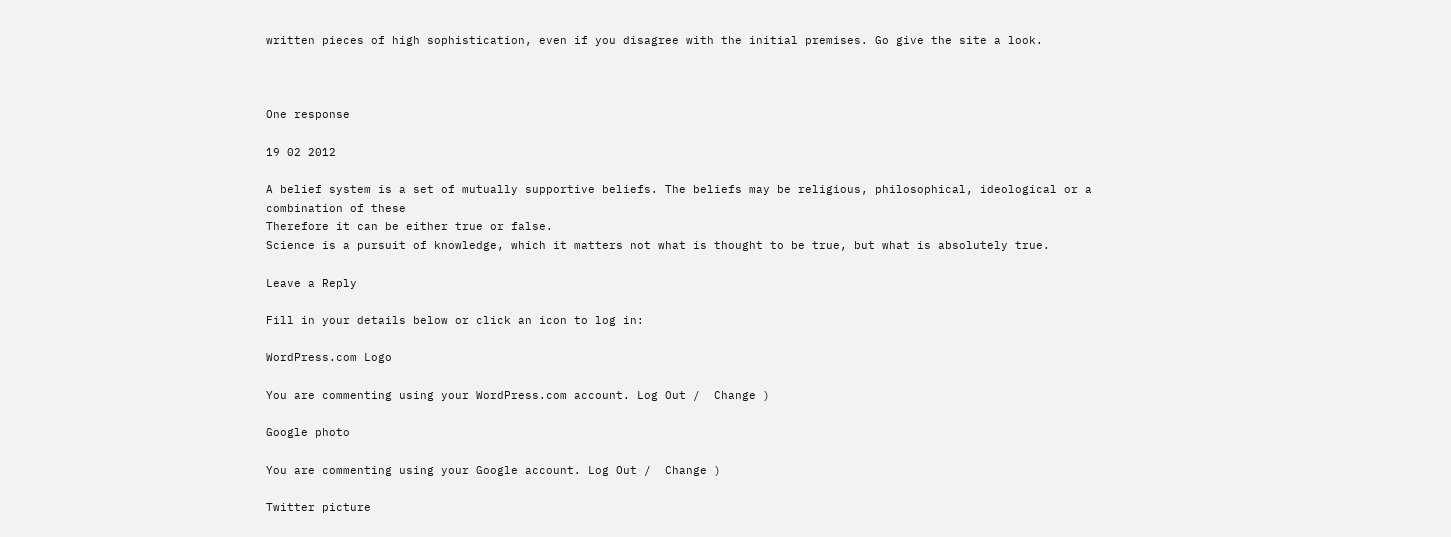written pieces of high sophistication, even if you disagree with the initial premises. Go give the site a look.



One response

19 02 2012

A belief system is a set of mutually supportive beliefs. The beliefs may be religious, philosophical, ideological or a combination of these
Therefore it can be either true or false.
Science is a pursuit of knowledge, which it matters not what is thought to be true, but what is absolutely true.

Leave a Reply

Fill in your details below or click an icon to log in:

WordPress.com Logo

You are commenting using your WordPress.com account. Log Out /  Change )

Google photo

You are commenting using your Google account. Log Out /  Change )

Twitter picture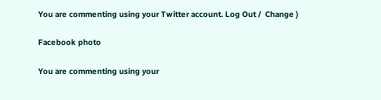You are commenting using your Twitter account. Log Out /  Change )

Facebook photo

You are commenting using your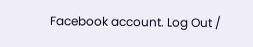Facebook account. Log Out /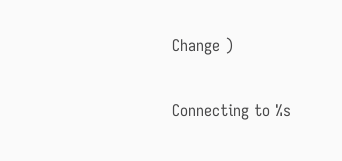Change )

Connecting to %s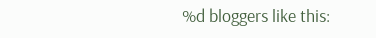%d bloggers like this: